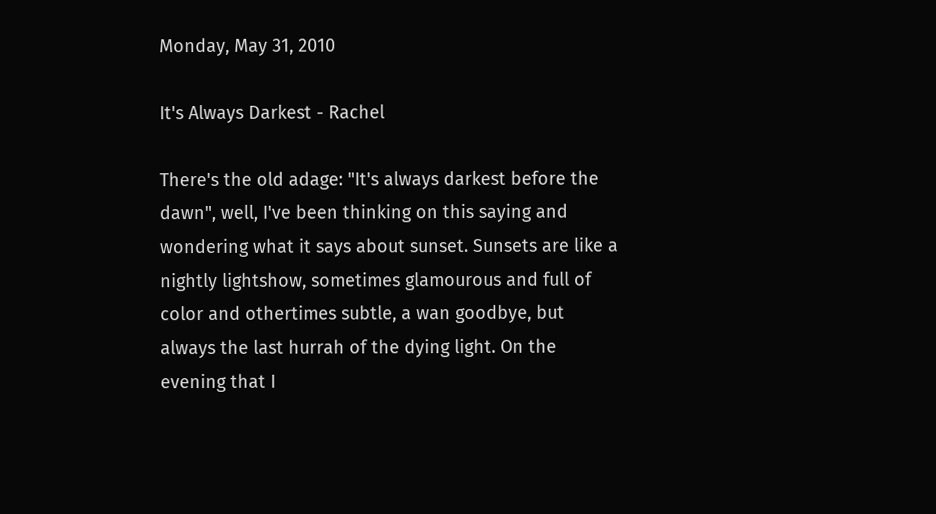Monday, May 31, 2010

It's Always Darkest - Rachel

There's the old adage: "It's always darkest before the dawn", well, I've been thinking on this saying and wondering what it says about sunset. Sunsets are like a nightly lightshow, sometimes glamourous and full of color and othertimes subtle, a wan goodbye, but always the last hurrah of the dying light. On the evening that I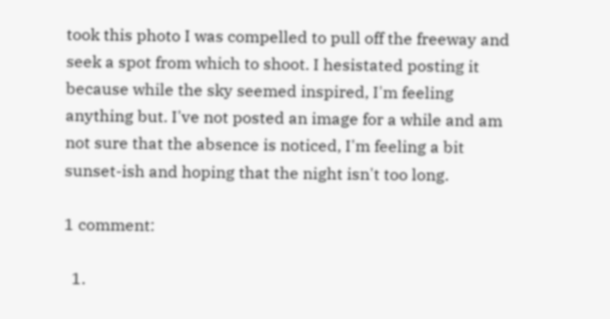took this photo I was compelled to pull off the freeway and seek a spot from which to shoot. I hesistated posting it because while the sky seemed inspired, I'm feeling anything but. I've not posted an image for a while and am not sure that the absence is noticed, I'm feeling a bit sunset-ish and hoping that the night isn't too long.

1 comment:

  1.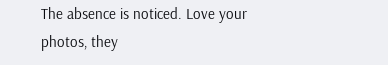The absence is noticed. Love your photos, they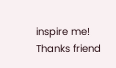inspire me! Thanks friend